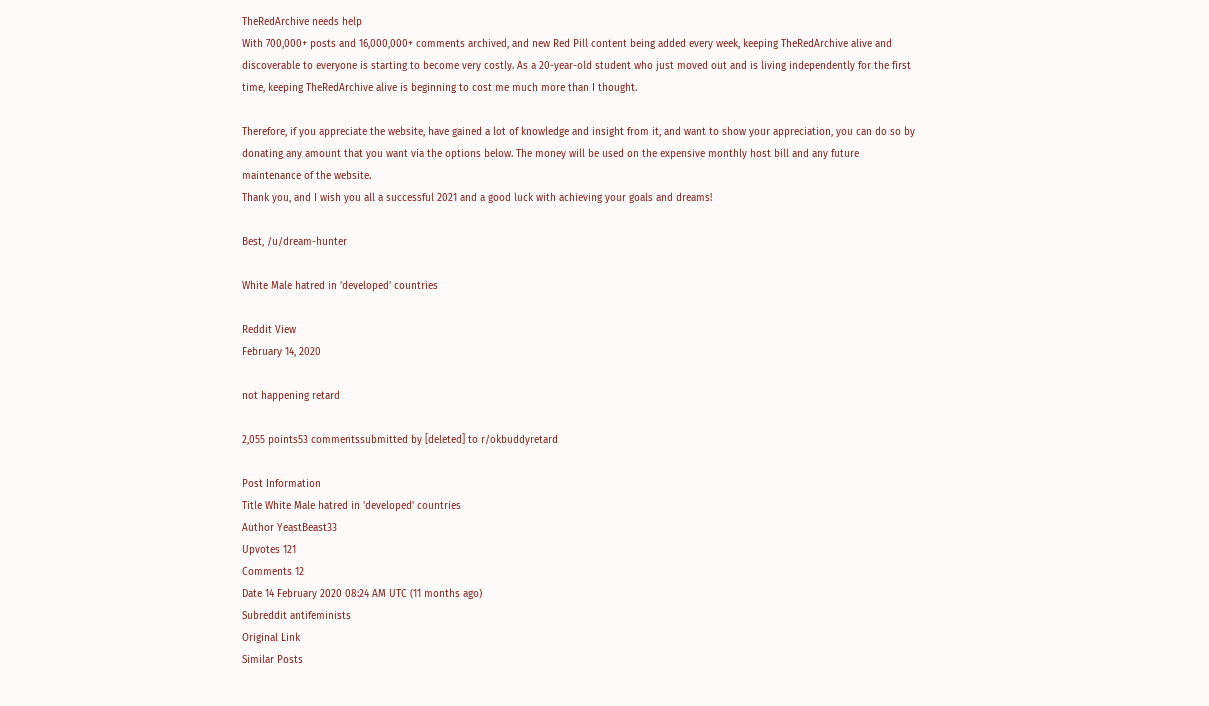TheRedArchive needs help
With 700,000+ posts and 16,000,000+ comments archived, and new Red Pill content being added every week, keeping TheRedArchive alive and discoverable to everyone is starting to become very costly. As a 20-year-old student who just moved out and is living independently for the first time, keeping TheRedArchive alive is beginning to cost me much more than I thought.

Therefore, if you appreciate the website, have gained a lot of knowledge and insight from it, and want to show your appreciation, you can do so by donating any amount that you want via the options below. The money will be used on the expensive monthly host bill and any future maintenance of the website.
Thank you, and I wish you all a successful 2021 and a good luck with achieving your goals and dreams!

Best, /u/dream-hunter

White Male hatred in 'developed' countries

Reddit View
February 14, 2020

not happening retard

2,055 points53 commentssubmitted by [deleted] to r/okbuddyretard

Post Information
Title White Male hatred in 'developed' countries
Author YeastBeast33
Upvotes 121
Comments 12
Date 14 February 2020 08:24 AM UTC (11 months ago)
Subreddit antifeminists
Original Link
Similar Posts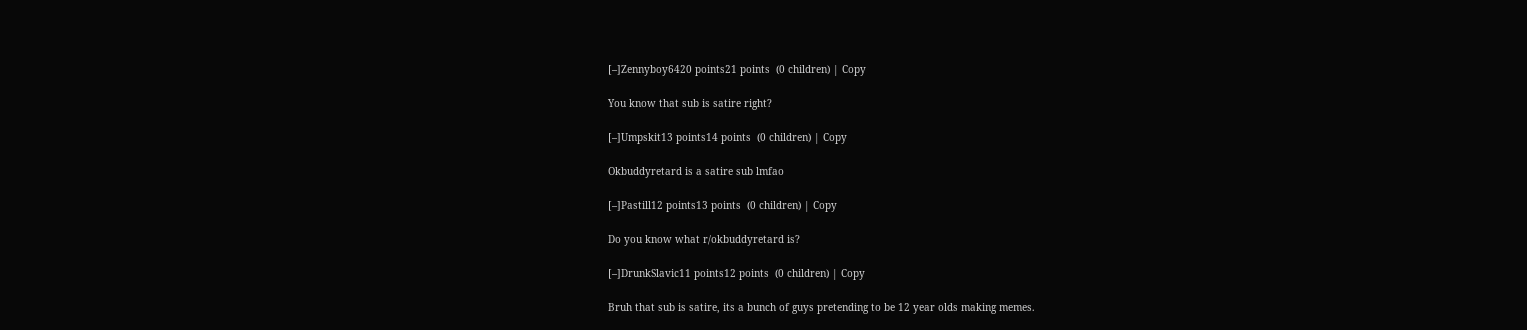[–]Zennyboy6420 points21 points  (0 children) | Copy

You know that sub is satire right?

[–]Umpskit13 points14 points  (0 children) | Copy

Okbuddyretard is a satire sub lmfao

[–]Pastill12 points13 points  (0 children) | Copy

Do you know what r/okbuddyretard is?

[–]DrunkSlavic11 points12 points  (0 children) | Copy

Bruh that sub is satire, its a bunch of guys pretending to be 12 year olds making memes.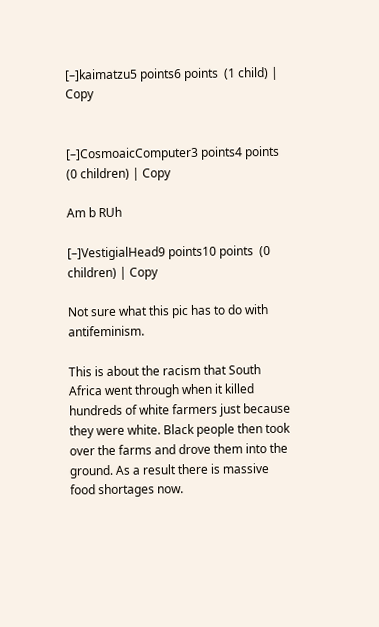[–]kaimatzu5 points6 points  (1 child) | Copy


[–]CosmoaicComputer3 points4 points  (0 children) | Copy

Am b RUh

[–]VestigialHead9 points10 points  (0 children) | Copy

Not sure what this pic has to do with antifeminism.

This is about the racism that South Africa went through when it killed hundreds of white farmers just because they were white. Black people then took over the farms and drove them into the ground. As a result there is massive food shortages now.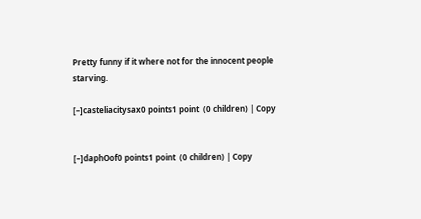Pretty funny if it where not for the innocent people starving.

[–]casteliacitysax0 points1 point  (0 children) | Copy


[–]daphOof0 points1 point  (0 children) | Copy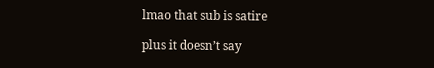lmao that sub is satire

plus it doesn’t say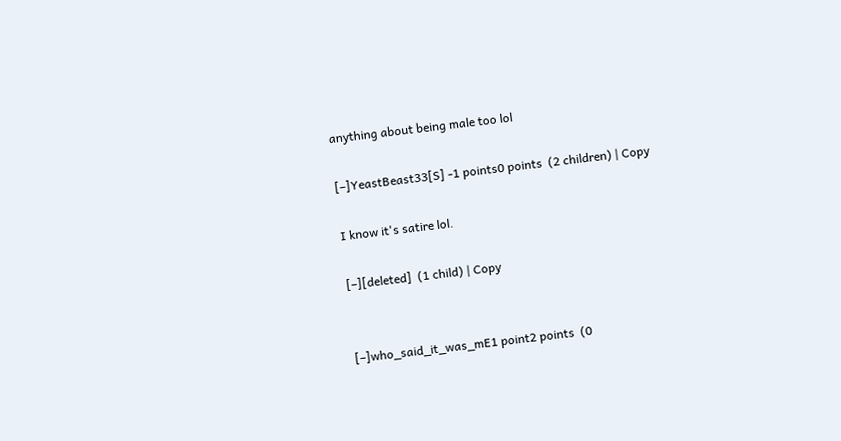anything about being male too lol

[–]YeastBeast33[S] -1 points0 points  (2 children) | Copy

I know it's satire lol.

[–][deleted]  (1 child) | Copy


[–]who_said_it_was_mE1 point2 points  (0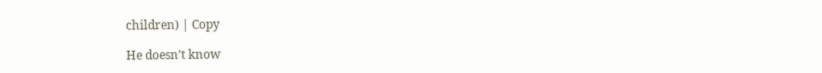children) | Copy

He doesn’t know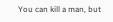You can kill a man, but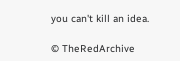you can't kill an idea.

© TheRedArchive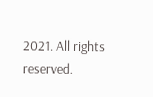2021. All rights reserved.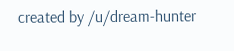created by /u/dream-hunter